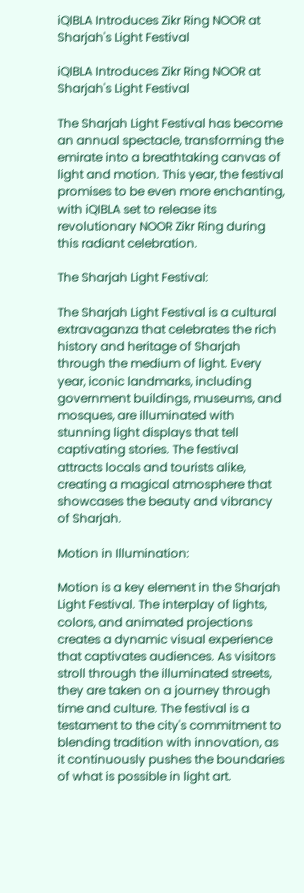iQIBLA Introduces Zikr Ring NOOR at Sharjah's Light Festival

iQIBLA Introduces Zikr Ring NOOR at Sharjah's Light Festival

The Sharjah Light Festival has become an annual spectacle, transforming the emirate into a breathtaking canvas of light and motion. This year, the festival promises to be even more enchanting, with iQIBLA set to release its revolutionary NOOR Zikr Ring during this radiant celebration.

The Sharjah Light Festival:

The Sharjah Light Festival is a cultural extravaganza that celebrates the rich history and heritage of Sharjah through the medium of light. Every year, iconic landmarks, including government buildings, museums, and mosques, are illuminated with stunning light displays that tell captivating stories. The festival attracts locals and tourists alike, creating a magical atmosphere that showcases the beauty and vibrancy of Sharjah.

Motion in Illumination:

Motion is a key element in the Sharjah Light Festival. The interplay of lights, colors, and animated projections creates a dynamic visual experience that captivates audiences. As visitors stroll through the illuminated streets, they are taken on a journey through time and culture. The festival is a testament to the city's commitment to blending tradition with innovation, as it continuously pushes the boundaries of what is possible in light art.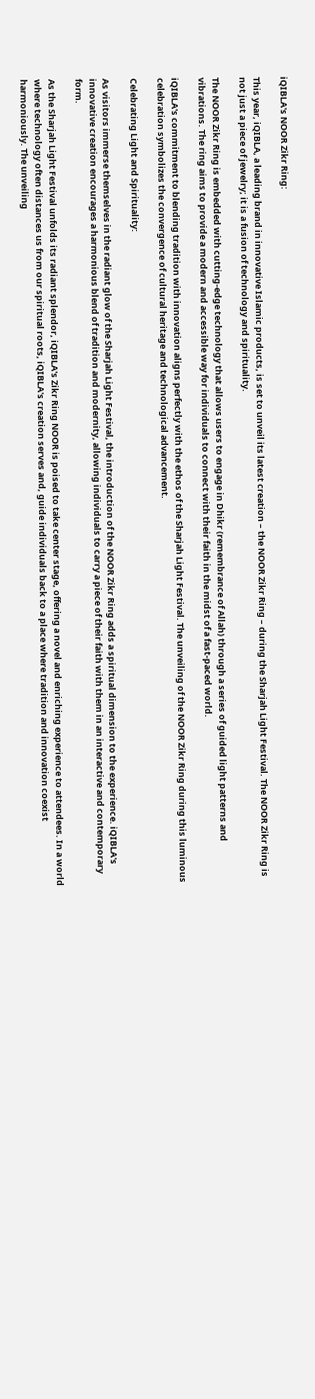iQIBLA's NOOR Zikr Ring:

This year, iQIBLA, a leading brand in innovative Islamic products, is set to unveil its latest creation – the NOOR Zikr Ring – during the Sharjah Light Festival. The NOOR Zikr Ring is not just a piece of jewelry; it is a fusion of technology and spirituality.

The NOOR Zikr Ring is embedded with cutting-edge technology that allows users to engage in Dhikr (remembrance of Allah) through a series of guided light patterns and vibrations. The ring aims to provide a modern and accessible way for individuals to connect with their faith in the midst of a fast-paced world.

iQIBLA's commitment to blending tradition with innovation aligns perfectly with the ethos of the Sharjah Light Festival. The unveiling of the NOOR Zikr Ring during this luminous celebration symbolizes the convergence of cultural heritage and technological advancement.

Celebrating Light and Spirituality:

As visitors immerse themselves in the radiant glow of the Sharjah Light Festival, the introduction of the NOOR Zikr Ring adds a spiritual dimension to the experience. iQIBLA's innovative creation encourages a harmonious blend of tradition and modernity, allowing individuals to carry a piece of their faith with them in an interactive and contemporary form.

As the Sharjah Light Festival unfolds its radiant splendor, iQIBLA's Zikr Ring NOOR is poised to take center stage, offering a novel and enriching experience to attendees. In a world where technology often distances us from our spiritual roots, iQIBLA's creation serves and, guide individuals back to a place where tradition and innovation coexist harmoniously. The unveiling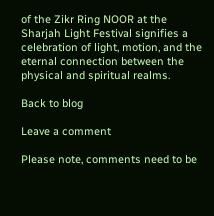of the Zikr Ring NOOR at the Sharjah Light Festival signifies a celebration of light, motion, and the eternal connection between the physical and spiritual realms.

Back to blog

Leave a comment

Please note, comments need to be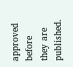approved before they are published.